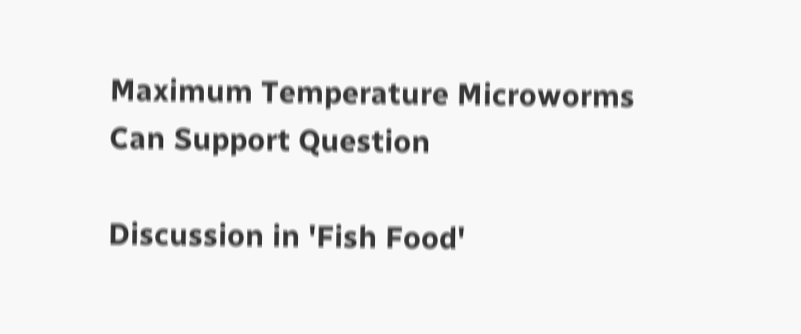Maximum Temperature Microworms Can Support Question

Discussion in 'Fish Food'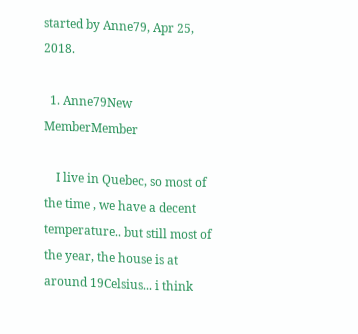started by Anne79, Apr 25, 2018.

  1. Anne79New MemberMember

    I live in Quebec, so most of the time , we have a decent temperature.. but still most of the year, the house is at around 19Celsius... i think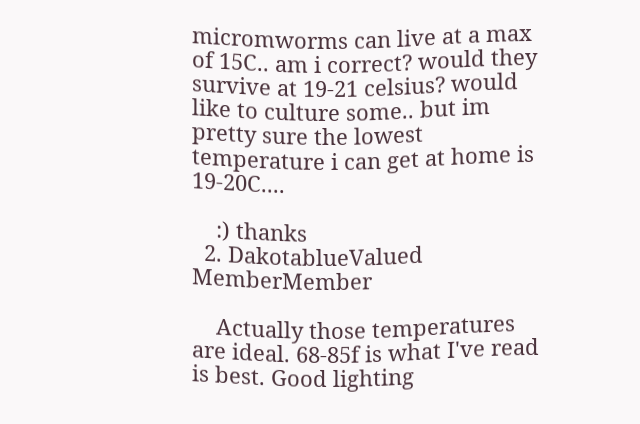micromworms can live at a max of 15C.. am i correct? would they survive at 19-21 celsius? would like to culture some.. but im pretty sure the lowest temperature i can get at home is 19-20C....

    :) thanks
  2. DakotablueValued MemberMember

    Actually those temperatures are ideal. 68-85f is what I've read is best. Good lighting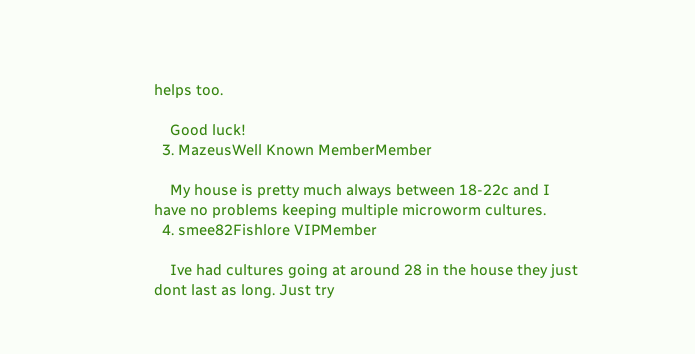helps too.

    Good luck!
  3. MazeusWell Known MemberMember

    My house is pretty much always between 18-22c and I have no problems keeping multiple microworm cultures.
  4. smee82Fishlore VIPMember

    Ive had cultures going at around 28 in the house they just dont last as long. Just try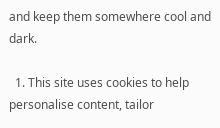and keep them somewhere cool and dark.

  1. This site uses cookies to help personalise content, tailor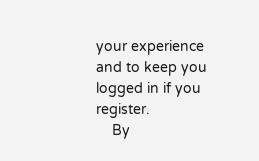your experience and to keep you logged in if you register.
    By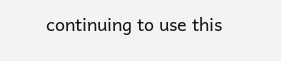continuing to use this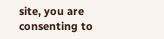site, you are consenting to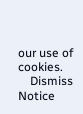our use of cookies.
    Dismiss Notice